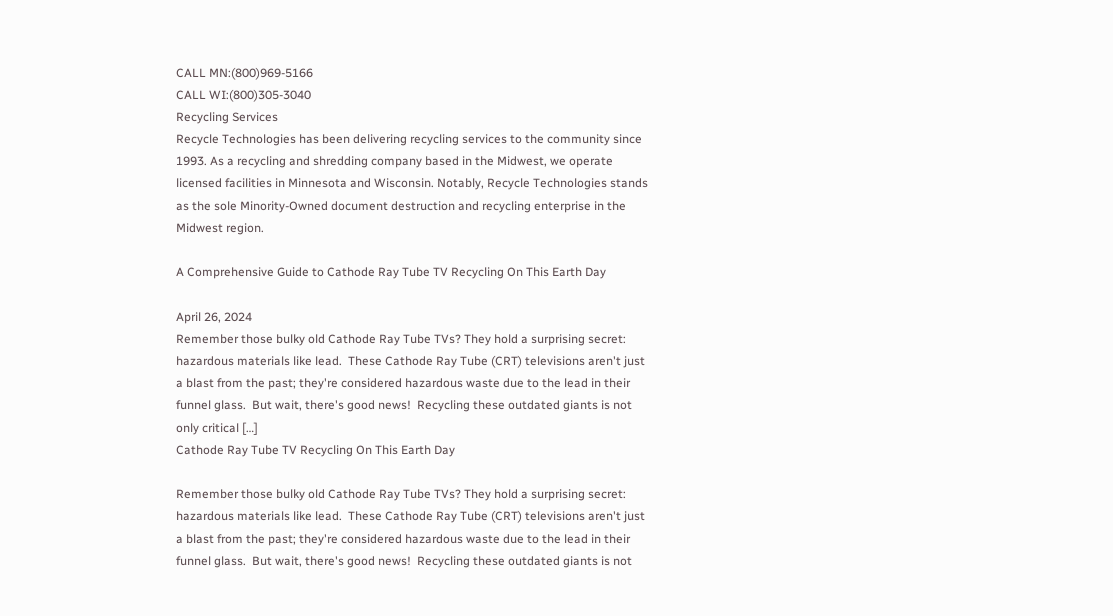CALL MN:(800)969-5166
CALL WI:(800)305-3040
Recycling Services
Recycle Technologies has been delivering recycling services to the community since 1993. As a recycling and shredding company based in the Midwest, we operate licensed facilities in Minnesota and Wisconsin. Notably, Recycle Technologies stands as the sole Minority-Owned document destruction and recycling enterprise in the Midwest region.

A Comprehensive Guide to Cathode Ray Tube TV Recycling On This Earth Day

April 26, 2024
Remember those bulky old Cathode Ray Tube TVs? They hold a surprising secret: hazardous materials like lead.  These Cathode Ray Tube (CRT) televisions aren't just a blast from the past; they're considered hazardous waste due to the lead in their funnel glass.  But wait, there's good news!  Recycling these outdated giants is not only critical […]
Cathode Ray Tube TV Recycling On This Earth Day

Remember those bulky old Cathode Ray Tube TVs? They hold a surprising secret: hazardous materials like lead.  These Cathode Ray Tube (CRT) televisions aren't just a blast from the past; they're considered hazardous waste due to the lead in their funnel glass.  But wait, there's good news!  Recycling these outdated giants is not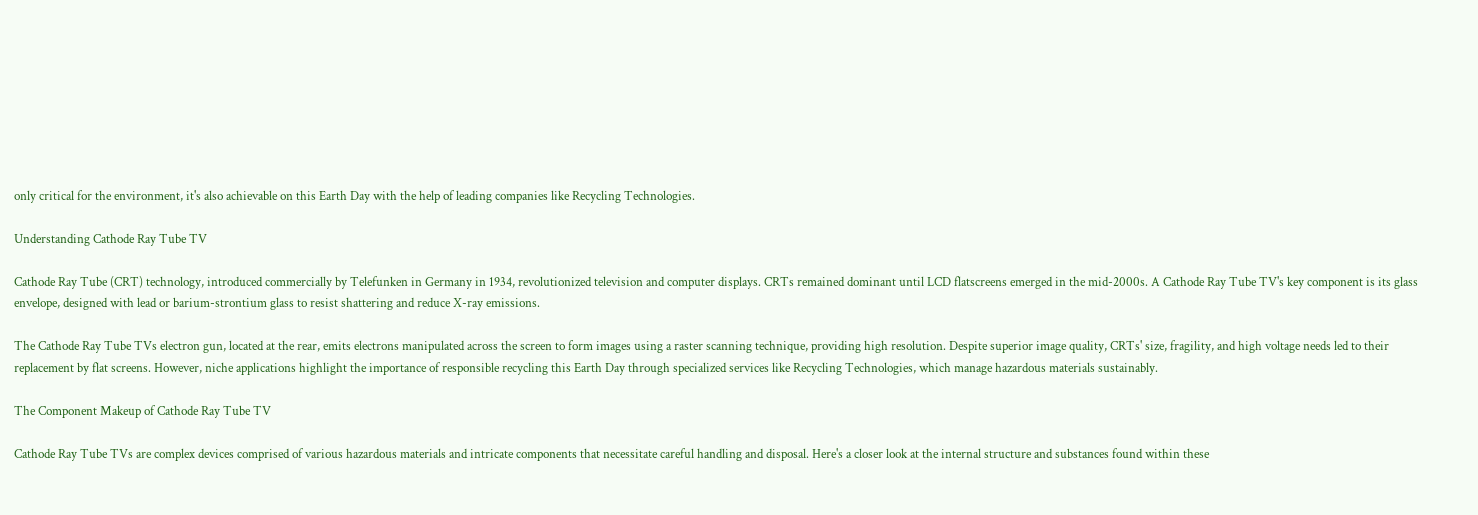only critical for the environment, it's also achievable on this Earth Day with the help of leading companies like Recycling Technologies.

Understanding Cathode Ray Tube TV

Cathode Ray Tube (CRT) technology, introduced commercially by Telefunken in Germany in 1934, revolutionized television and computer displays. CRTs remained dominant until LCD flatscreens emerged in the mid-2000s. A Cathode Ray Tube TV's key component is its glass envelope, designed with lead or barium-strontium glass to resist shattering and reduce X-ray emissions.

The Cathode Ray Tube TVs electron gun, located at the rear, emits electrons manipulated across the screen to form images using a raster scanning technique, providing high resolution. Despite superior image quality, CRTs' size, fragility, and high voltage needs led to their replacement by flat screens. However, niche applications highlight the importance of responsible recycling this Earth Day through specialized services like Recycling Technologies, which manage hazardous materials sustainably.

The Component Makeup of Cathode Ray Tube TV

Cathode Ray Tube TVs are complex devices comprised of various hazardous materials and intricate components that necessitate careful handling and disposal. Here's a closer look at the internal structure and substances found within these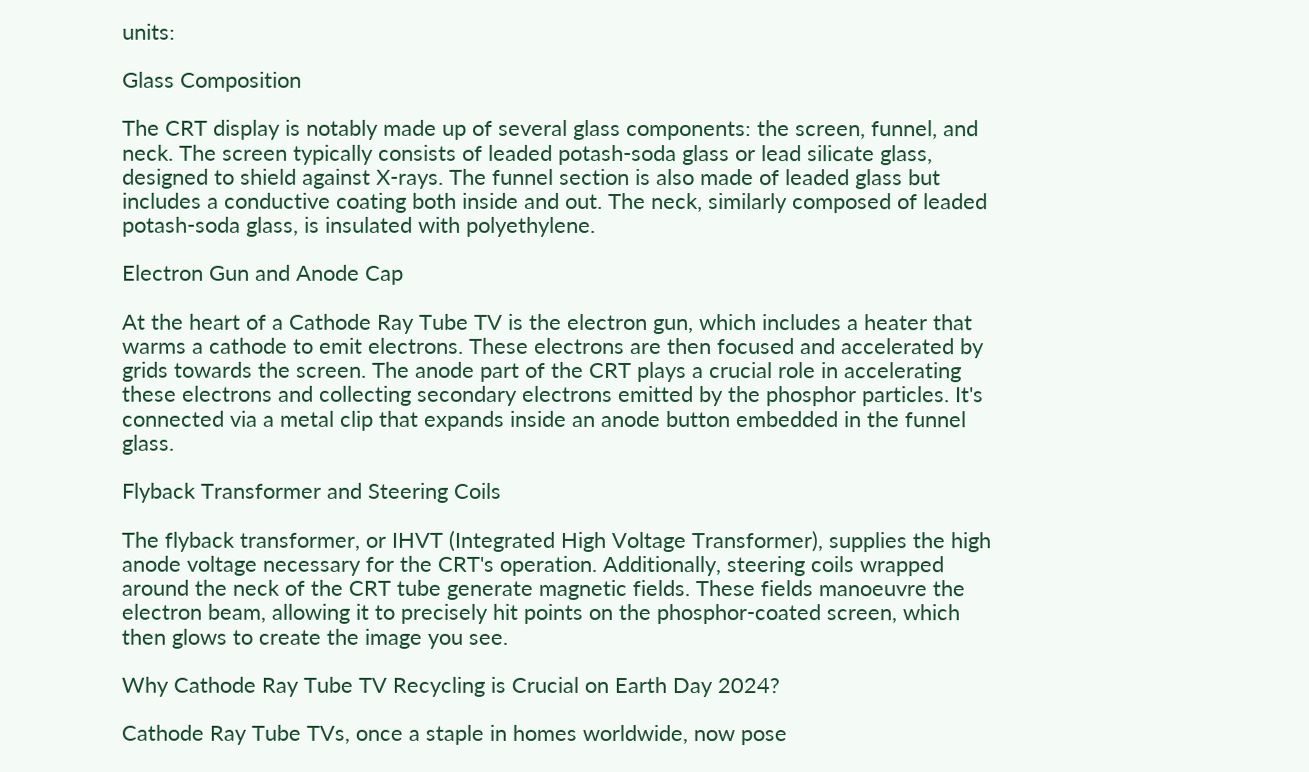units:

Glass Composition

The CRT display is notably made up of several glass components: the screen, funnel, and neck. The screen typically consists of leaded potash-soda glass or lead silicate glass, designed to shield against X-rays. The funnel section is also made of leaded glass but includes a conductive coating both inside and out. The neck, similarly composed of leaded potash-soda glass, is insulated with polyethylene.

Electron Gun and Anode Cap

At the heart of a Cathode Ray Tube TV is the electron gun, which includes a heater that warms a cathode to emit electrons. These electrons are then focused and accelerated by grids towards the screen. The anode part of the CRT plays a crucial role in accelerating these electrons and collecting secondary electrons emitted by the phosphor particles. It's connected via a metal clip that expands inside an anode button embedded in the funnel glass.

Flyback Transformer and Steering Coils

The flyback transformer, or IHVT (Integrated High Voltage Transformer), supplies the high anode voltage necessary for the CRT's operation. Additionally, steering coils wrapped around the neck of the CRT tube generate magnetic fields. These fields manoeuvre the electron beam, allowing it to precisely hit points on the phosphor-coated screen, which then glows to create the image you see.

Why Cathode Ray Tube TV Recycling is Crucial on Earth Day 2024?

Cathode Ray Tube TVs, once a staple in homes worldwide, now pose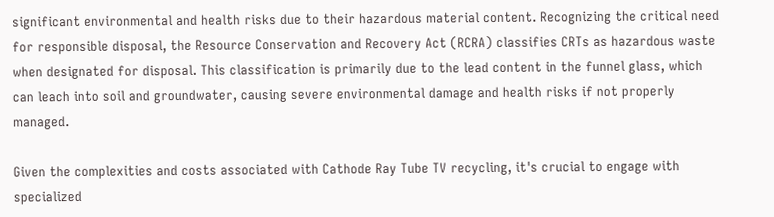significant environmental and health risks due to their hazardous material content. Recognizing the critical need for responsible disposal, the Resource Conservation and Recovery Act (RCRA) classifies CRTs as hazardous waste when designated for disposal. This classification is primarily due to the lead content in the funnel glass, which can leach into soil and groundwater, causing severe environmental damage and health risks if not properly managed.

Given the complexities and costs associated with Cathode Ray Tube TV recycling, it's crucial to engage with specialized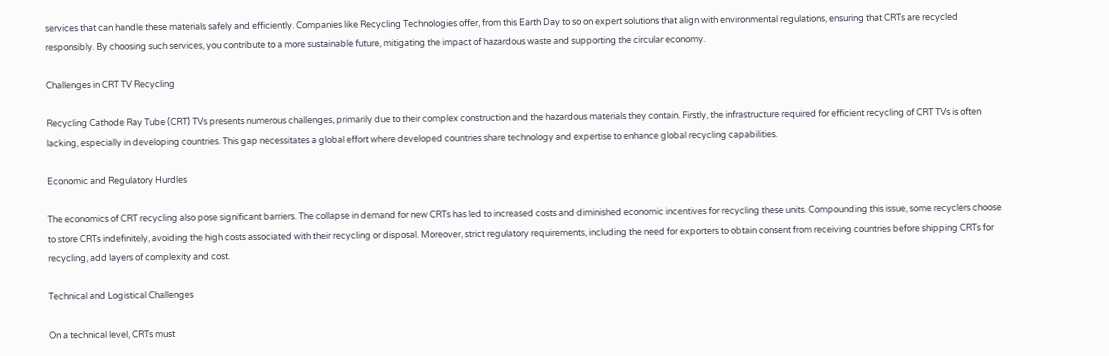services that can handle these materials safely and efficiently. Companies like Recycling Technologies offer, from this Earth Day to so on expert solutions that align with environmental regulations, ensuring that CRTs are recycled responsibly. By choosing such services, you contribute to a more sustainable future, mitigating the impact of hazardous waste and supporting the circular economy.

Challenges in CRT TV Recycling

Recycling Cathode Ray Tube (CRT) TVs presents numerous challenges, primarily due to their complex construction and the hazardous materials they contain. Firstly, the infrastructure required for efficient recycling of CRT TVs is often lacking, especially in developing countries. This gap necessitates a global effort where developed countries share technology and expertise to enhance global recycling capabilities.

Economic and Regulatory Hurdles

The economics of CRT recycling also pose significant barriers. The collapse in demand for new CRTs has led to increased costs and diminished economic incentives for recycling these units. Compounding this issue, some recyclers choose to store CRTs indefinitely, avoiding the high costs associated with their recycling or disposal. Moreover, strict regulatory requirements, including the need for exporters to obtain consent from receiving countries before shipping CRTs for recycling, add layers of complexity and cost.

Technical and Logistical Challenges

On a technical level, CRTs must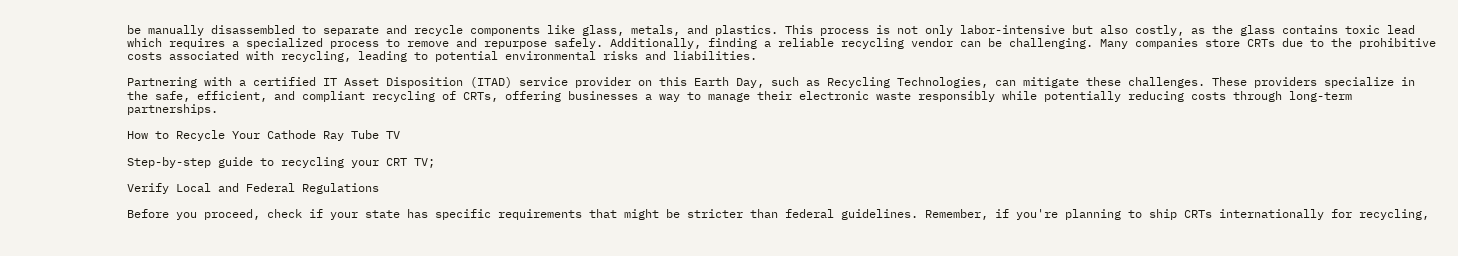be manually disassembled to separate and recycle components like glass, metals, and plastics. This process is not only labor-intensive but also costly, as the glass contains toxic lead which requires a specialized process to remove and repurpose safely. Additionally, finding a reliable recycling vendor can be challenging. Many companies store CRTs due to the prohibitive costs associated with recycling, leading to potential environmental risks and liabilities.

Partnering with a certified IT Asset Disposition (ITAD) service provider on this Earth Day, such as Recycling Technologies, can mitigate these challenges. These providers specialize in the safe, efficient, and compliant recycling of CRTs, offering businesses a way to manage their electronic waste responsibly while potentially reducing costs through long-term partnerships.

How to Recycle Your Cathode Ray Tube TV

Step-by-step guide to recycling your CRT TV;

Verify Local and Federal Regulations

Before you proceed, check if your state has specific requirements that might be stricter than federal guidelines. Remember, if you're planning to ship CRTs internationally for recycling,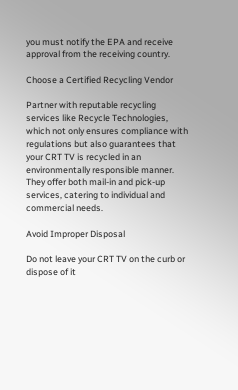you must notify the EPA and receive approval from the receiving country.

Choose a Certified Recycling Vendor

Partner with reputable recycling services like Recycle Technologies, which not only ensures compliance with regulations but also guarantees that your CRT TV is recycled in an environmentally responsible manner. They offer both mail-in and pick-up services, catering to individual and commercial needs.

Avoid Improper Disposal

Do not leave your CRT TV on the curb or dispose of it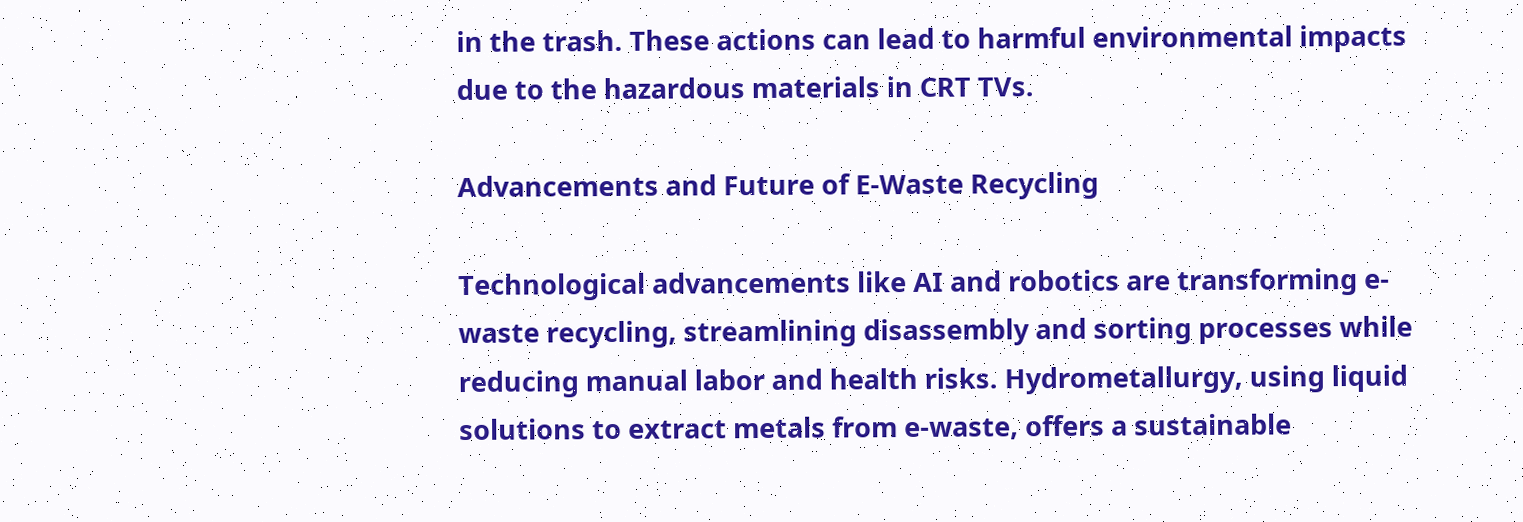in the trash. These actions can lead to harmful environmental impacts due to the hazardous materials in CRT TVs.

Advancements and Future of E-Waste Recycling

Technological advancements like AI and robotics are transforming e-waste recycling, streamlining disassembly and sorting processes while reducing manual labor and health risks. Hydrometallurgy, using liquid solutions to extract metals from e-waste, offers a sustainable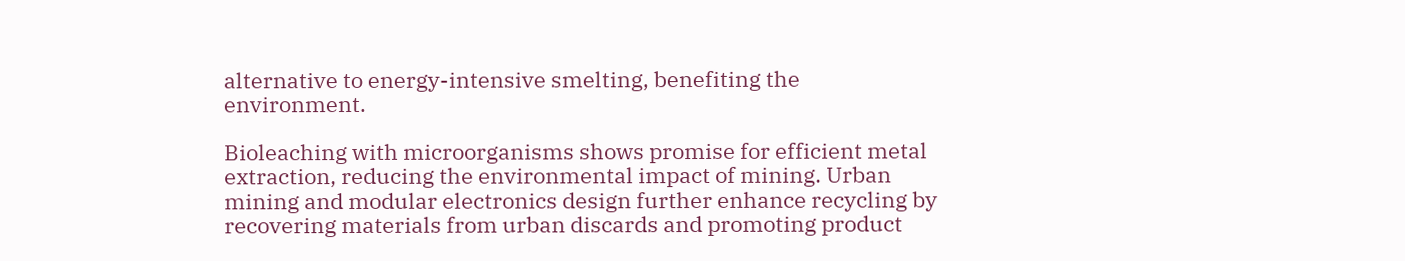alternative to energy-intensive smelting, benefiting the environment.

Bioleaching with microorganisms shows promise for efficient metal extraction, reducing the environmental impact of mining. Urban mining and modular electronics design further enhance recycling by recovering materials from urban discards and promoting product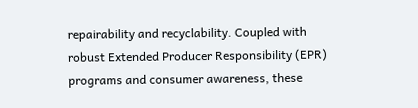repairability and recyclability. Coupled with robust Extended Producer Responsibility (EPR) programs and consumer awareness, these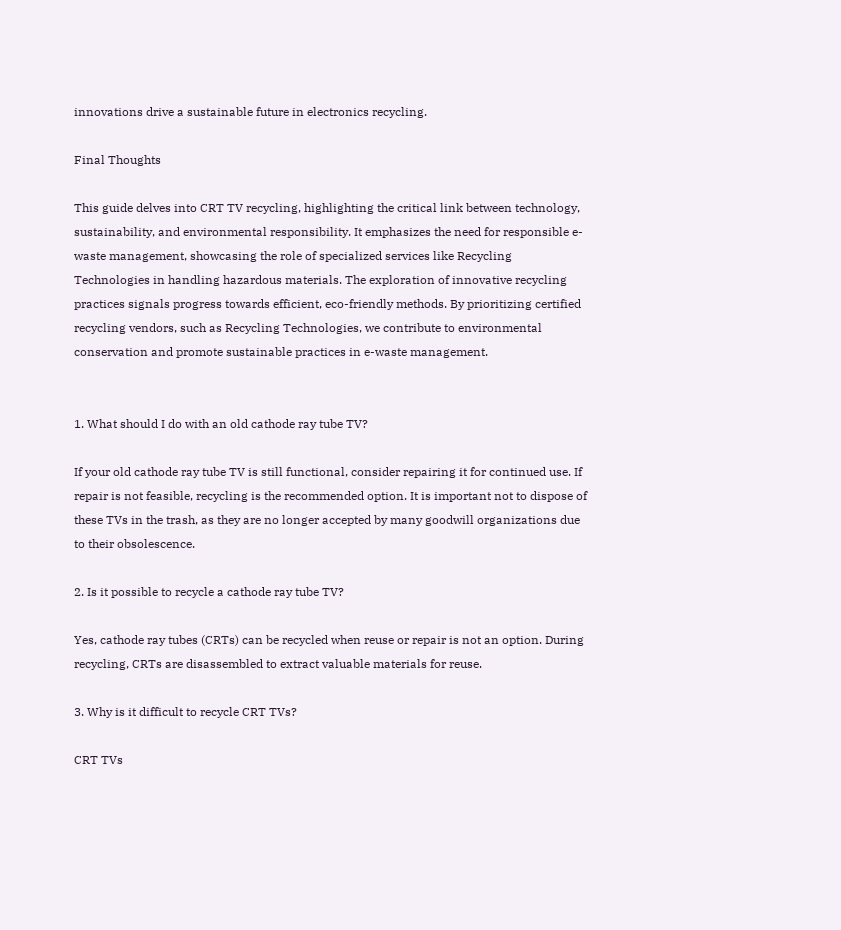innovations drive a sustainable future in electronics recycling.

Final Thoughts

This guide delves into CRT TV recycling, highlighting the critical link between technology, sustainability, and environmental responsibility. It emphasizes the need for responsible e-waste management, showcasing the role of specialized services like Recycling Technologies in handling hazardous materials. The exploration of innovative recycling practices signals progress towards efficient, eco-friendly methods. By prioritizing certified recycling vendors, such as Recycling Technologies, we contribute to environmental conservation and promote sustainable practices in e-waste management.


1. What should I do with an old cathode ray tube TV?

If your old cathode ray tube TV is still functional, consider repairing it for continued use. If repair is not feasible, recycling is the recommended option. It is important not to dispose of these TVs in the trash, as they are no longer accepted by many goodwill organizations due to their obsolescence.

2. Is it possible to recycle a cathode ray tube TV?

Yes, cathode ray tubes (CRTs) can be recycled when reuse or repair is not an option. During recycling, CRTs are disassembled to extract valuable materials for reuse.

3. Why is it difficult to recycle CRT TVs?

CRT TVs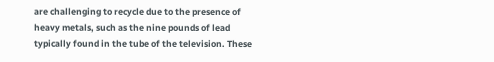are challenging to recycle due to the presence of heavy metals, such as the nine pounds of lead typically found in the tube of the television. These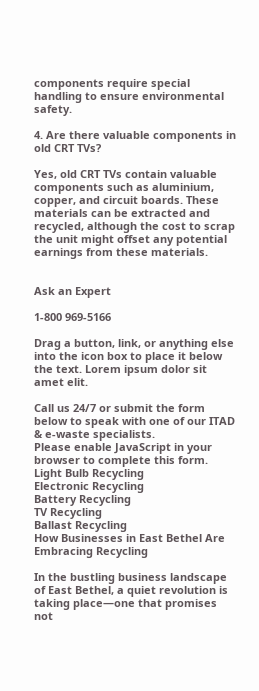components require special handling to ensure environmental safety.

4. Are there valuable components in old CRT TVs?

Yes, old CRT TVs contain valuable components such as aluminium, copper, and circuit boards. These materials can be extracted and recycled, although the cost to scrap the unit might offset any potential earnings from these materials.


Ask an Expert

1-800 969-5166

Drag a button, link, or anything else into the icon box to place it below the text. Lorem ipsum dolor sit amet elit.

Call us 24/7 or submit the form below to speak with one of our ITAD & e-waste specialists.
Please enable JavaScript in your browser to complete this form.
Light Bulb Recycling
Electronic Recycling
Battery Recycling
TV Recycling
Ballast Recycling
How Businesses in East Bethel Are Embracing Recycling

In the bustling business landscape of East Bethel, a quiet revolution is taking place—one that promises not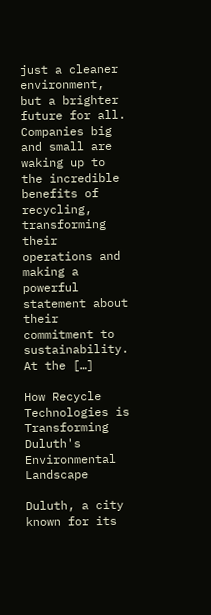just a cleaner environment, but a brighter future for all. Companies big and small are waking up to the incredible benefits of recycling, transforming their operations and making a powerful statement about their commitment to sustainability.   At the […]

How Recycle Technologies is Transforming Duluth's Environmental Landscape

Duluth, a city known for its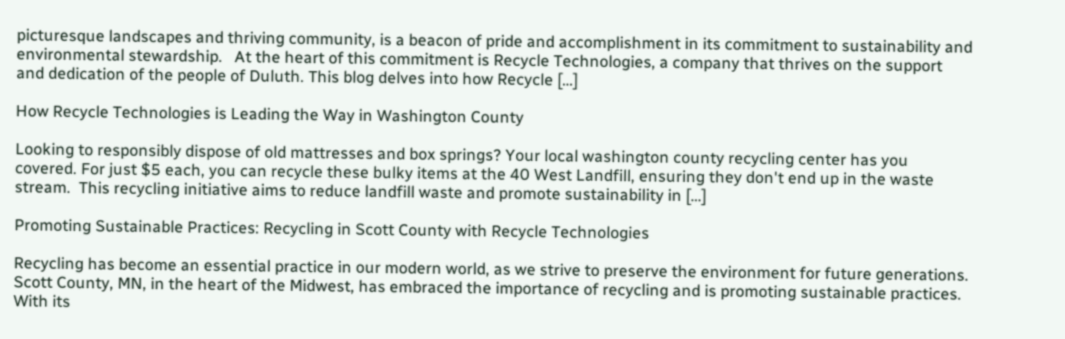picturesque landscapes and thriving community, is a beacon of pride and accomplishment in its commitment to sustainability and environmental stewardship.   At the heart of this commitment is Recycle Technologies, a company that thrives on the support and dedication of the people of Duluth. This blog delves into how Recycle […]

How Recycle Technologies is Leading the Way in Washington County

Looking to responsibly dispose of old mattresses and box springs? Your local washington county recycling center has you covered. For just $5 each, you can recycle these bulky items at the 40 West Landfill, ensuring they don't end up in the waste stream.  This recycling initiative aims to reduce landfill waste and promote sustainability in […]

Promoting Sustainable Practices: Recycling in Scott County with Recycle Technologies

Recycling has become an essential practice in our modern world, as we strive to preserve the environment for future generations. Scott County, MN, in the heart of the Midwest, has embraced the importance of recycling and is promoting sustainable practices. With its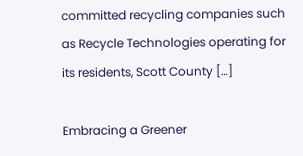committed recycling companies such as Recycle Technologies operating for its residents, Scott County […]

Embracing a Greener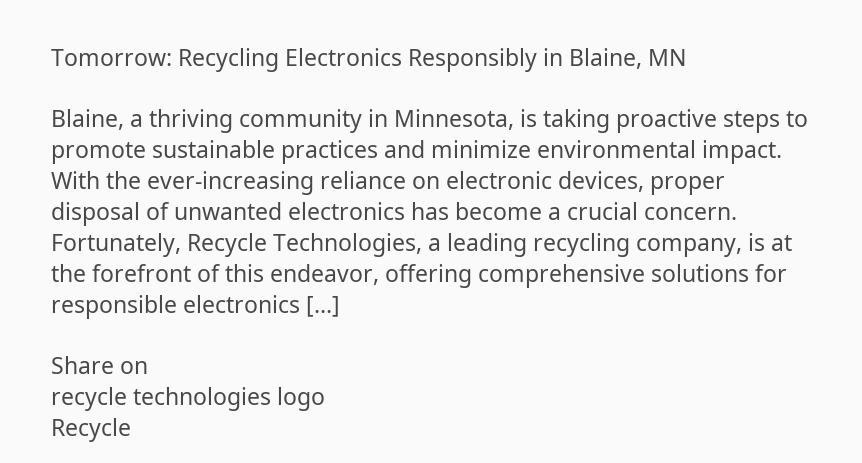Tomorrow: Recycling Electronics Responsibly in Blaine, MN

Blaine, a thriving community in Minnesota, is taking proactive steps to promote sustainable practices and minimize environmental impact. With the ever-increasing reliance on electronic devices, proper disposal of unwanted electronics has become a crucial concern. Fortunately, Recycle Technologies, a leading recycling company, is at the forefront of this endeavor, offering comprehensive solutions for responsible electronics […]

Share on
recycle technologies logo
Recycle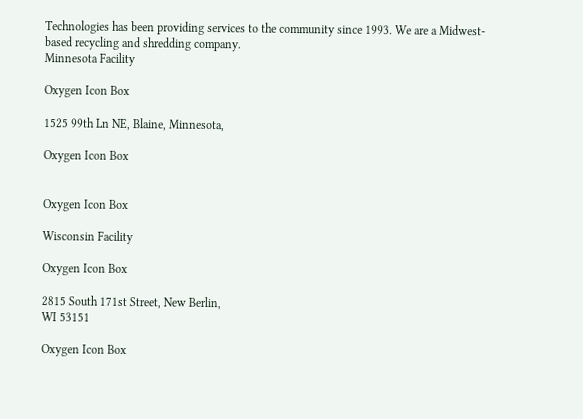Technologies has been providing services to the community since 1993. We are a Midwest-based recycling and shredding company.
Minnesota Facility

Oxygen Icon Box

1525 99th Ln NE, Blaine, Minnesota,

Oxygen Icon Box


Oxygen Icon Box

Wisconsin Facility

Oxygen Icon Box

2815 South 171st Street, New Berlin,
WI 53151

Oxygen Icon Box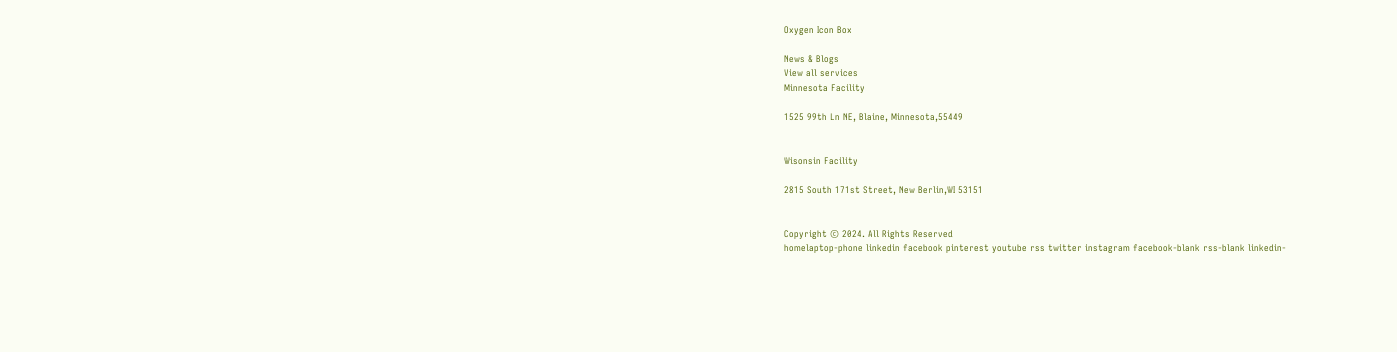Oxygen Icon Box

News & Blogs
View all services
Minnesota Facility

1525 99th Ln NE, Blaine, Minnesota,55449


Wisonsin Facility

2815 South 171st Street, New Berlin,WI 53151


Copyright © 2024. All Rights Reserved
homelaptop-phone linkedin facebook pinterest youtube rss twitter instagram facebook-blank rss-blank linkedin-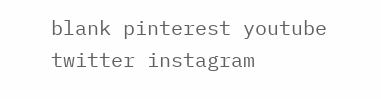blank pinterest youtube twitter instagram